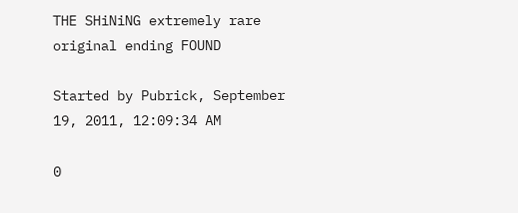THE SHiNiNG extremely rare original ending FOUND

Started by Pubrick, September 19, 2011, 12:09:34 AM

0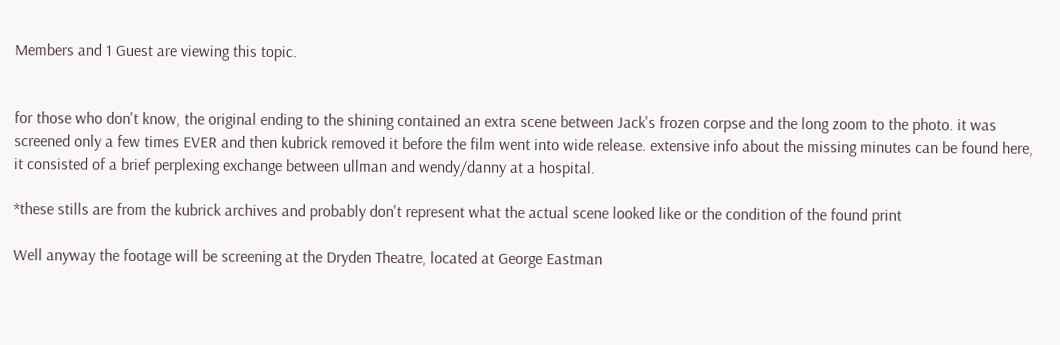Members and 1 Guest are viewing this topic.


for those who don't know, the original ending to the shining contained an extra scene between Jack's frozen corpse and the long zoom to the photo. it was screened only a few times EVER and then kubrick removed it before the film went into wide release. extensive info about the missing minutes can be found here, it consisted of a brief perplexing exchange between ullman and wendy/danny at a hospital.

*these stills are from the kubrick archives and probably don't represent what the actual scene looked like or the condition of the found print

Well anyway the footage will be screening at the Dryden Theatre, located at George Eastman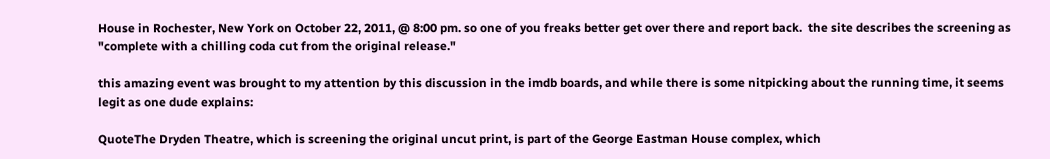House in Rochester, New York on October 22, 2011, @ 8:00 pm. so one of you freaks better get over there and report back.  the site describes the screening as "complete with a chilling coda cut from the original release."

this amazing event was brought to my attention by this discussion in the imdb boards, and while there is some nitpicking about the running time, it seems legit as one dude explains:

QuoteThe Dryden Theatre, which is screening the original uncut print, is part of the George Eastman House complex, which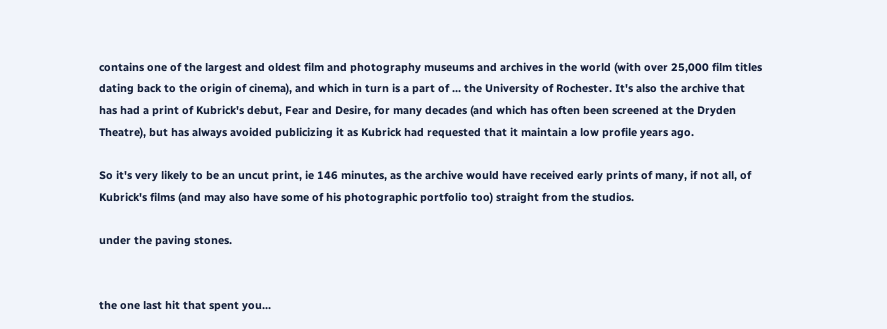contains one of the largest and oldest film and photography museums and archives in the world (with over 25,000 film titles dating back to the origin of cinema), and which in turn is a part of ... the University of Rochester. It's also the archive that has had a print of Kubrick's debut, Fear and Desire, for many decades (and which has often been screened at the Dryden Theatre), but has always avoided publicizing it as Kubrick had requested that it maintain a low profile years ago.

So it's very likely to be an uncut print, ie 146 minutes, as the archive would have received early prints of many, if not all, of Kubrick's films (and may also have some of his photographic portfolio too) straight from the studios.

under the paving stones.


the one last hit that spent you...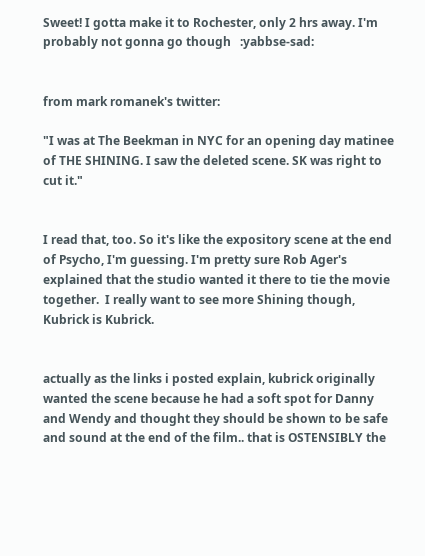Sweet! I gotta make it to Rochester, only 2 hrs away. I'm probably not gonna go though   :yabbse-sad:


from mark romanek's twitter:

"I was at The Beekman in NYC for an opening day matinee of THE SHINING. I saw the deleted scene. SK was right to cut it."


I read that, too. So it's like the expository scene at the end of Psycho, I'm guessing. I'm pretty sure Rob Ager's explained that the studio wanted it there to tie the movie together.  I really want to see more Shining though, Kubrick is Kubrick.


actually as the links i posted explain, kubrick originally wanted the scene because he had a soft spot for Danny and Wendy and thought they should be shown to be safe and sound at the end of the film.. that is OSTENSIBLY the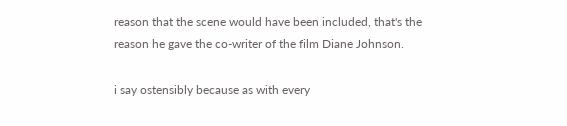reason that the scene would have been included, that's the reason he gave the co-writer of the film Diane Johnson.

i say ostensibly because as with every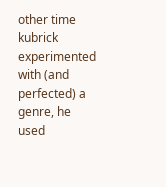other time kubrick experimented with (and perfected) a genre, he used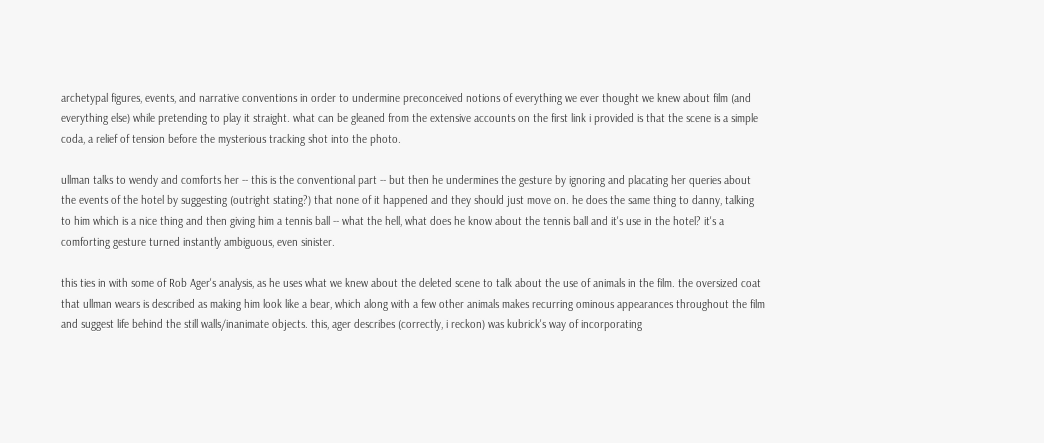archetypal figures, events, and narrative conventions in order to undermine preconceived notions of everything we ever thought we knew about film (and everything else) while pretending to play it straight. what can be gleaned from the extensive accounts on the first link i provided is that the scene is a simple coda, a relief of tension before the mysterious tracking shot into the photo.

ullman talks to wendy and comforts her -- this is the conventional part -- but then he undermines the gesture by ignoring and placating her queries about the events of the hotel by suggesting (outright stating?) that none of it happened and they should just move on. he does the same thing to danny, talking to him which is a nice thing and then giving him a tennis ball -- what the hell, what does he know about the tennis ball and it's use in the hotel? it's a comforting gesture turned instantly ambiguous, even sinister.

this ties in with some of Rob Ager's analysis, as he uses what we knew about the deleted scene to talk about the use of animals in the film. the oversized coat that ullman wears is described as making him look like a bear, which along with a few other animals makes recurring ominous appearances throughout the film and suggest life behind the still walls/inanimate objects. this, ager describes (correctly, i reckon) was kubrick's way of incorporating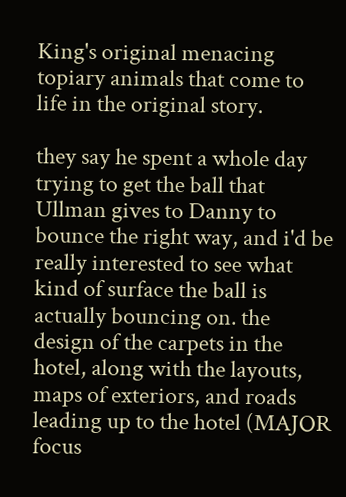King's original menacing topiary animals that come to life in the original story.

they say he spent a whole day trying to get the ball that Ullman gives to Danny to bounce the right way, and i'd be really interested to see what kind of surface the ball is actually bouncing on. the design of the carpets in the hotel, along with the layouts, maps of exteriors, and roads leading up to the hotel (MAJOR focus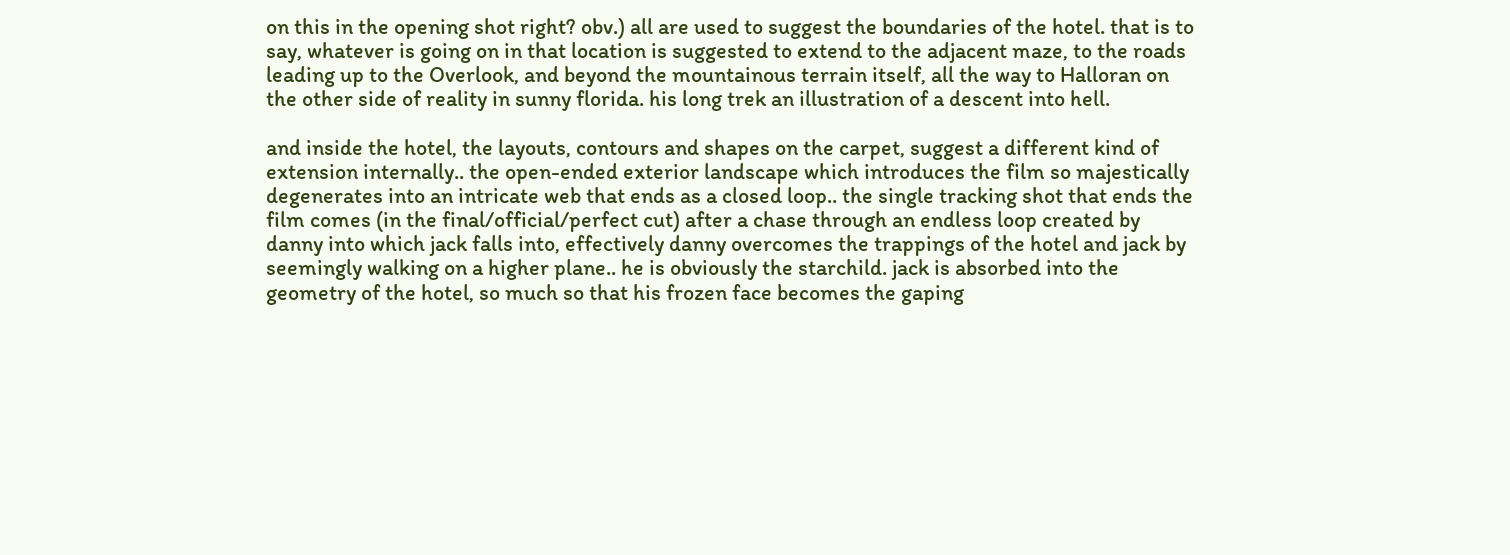on this in the opening shot right? obv.) all are used to suggest the boundaries of the hotel. that is to say, whatever is going on in that location is suggested to extend to the adjacent maze, to the roads leading up to the Overlook, and beyond the mountainous terrain itself, all the way to Halloran on the other side of reality in sunny florida. his long trek an illustration of a descent into hell.

and inside the hotel, the layouts, contours and shapes on the carpet, suggest a different kind of extension internally.. the open-ended exterior landscape which introduces the film so majestically degenerates into an intricate web that ends as a closed loop.. the single tracking shot that ends the film comes (in the final/official/perfect cut) after a chase through an endless loop created by danny into which jack falls into, effectively danny overcomes the trappings of the hotel and jack by seemingly walking on a higher plane.. he is obviously the starchild. jack is absorbed into the geometry of the hotel, so much so that his frozen face becomes the gaping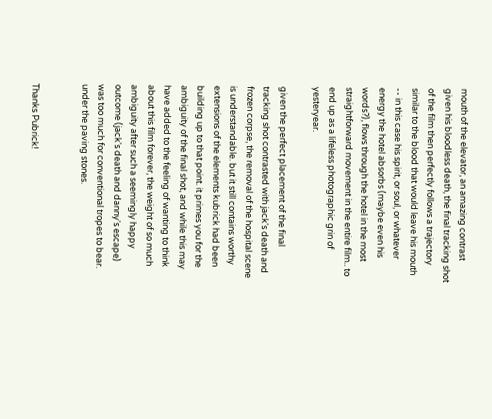mouth of the elevator, an amazing contrast given his bloodless death, the final tracking shot of the film then perfectly follows a trajectory similar to the blood that would leave his mouth -- in this case his spirit, or soul, or whatever energy the hotel absorbs (maybe even his words?), flows through the hotel in the most straightforward movement in the entire film.. to end up as a lifeless photographic grin of yesteryear.

given the perfect placement of the final tracking shot contrasted with jack's death and frozen corpse, the removal of the hospital scene is understandable. but it still contains worthy extensions of the elements kubrick had been building up to that point. it primes you for the ambiguity of the final shot, and while this may have added to the feeling of wanting to think about this film forever, the weight of so much ambiguity after such a seemingly happy outcome (jack's death and danny's escape) was too much for conventional tropes to bear.
under the paving stones.


Thanks Pubrick!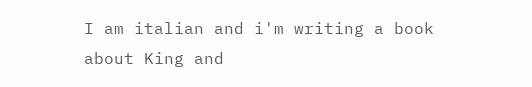I am italian and i'm writing a book about King and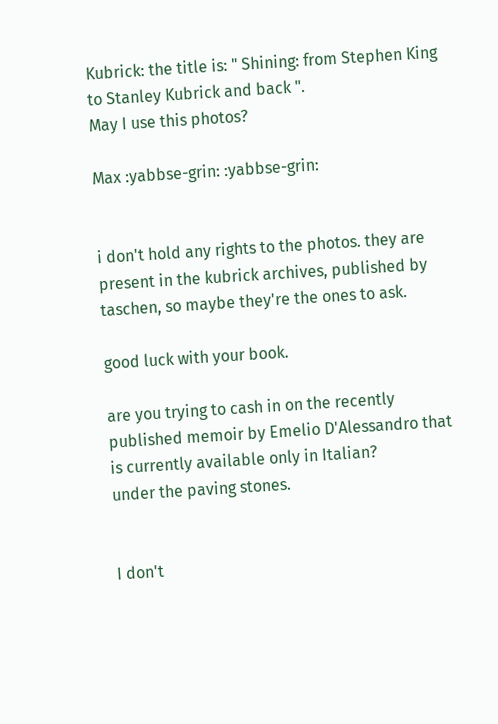Kubrick: the title is: " Shining: from Stephen King to Stanley Kubrick and back ".
May I use this photos?

Max :yabbse-grin: :yabbse-grin:


i don't hold any rights to the photos. they are present in the kubrick archives, published by taschen, so maybe they're the ones to ask.

good luck with your book.

are you trying to cash in on the recently published memoir by Emelio D'Alessandro that is currently available only in Italian?
under the paving stones.


I don't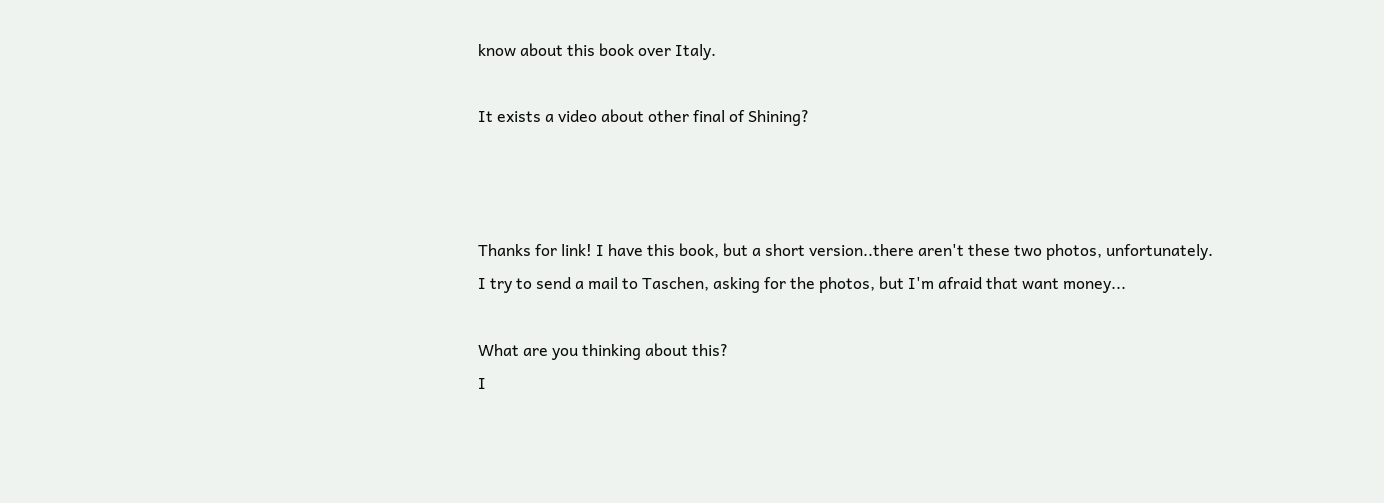know about this book over Italy.

It exists a video about other final of Shining?



Thanks for link! I have this book, but a short version..there aren't these two photos, unfortunately.
I try to send a mail to Taschen, asking for the photos, but I'm afraid that want money...

What are you thinking about this?
I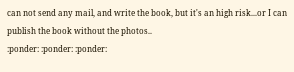can not send any mail, and write the book, but it's an high risk...or I can publish the book without the photos..
:ponder: :ponder: :ponder: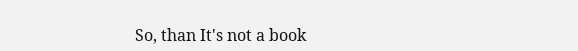So, than It's not a book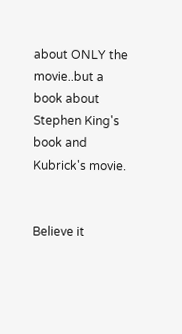about ONLY the movie..but a book about Stephen King's book and Kubrick's movie.


Believe it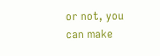or not, you can make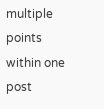multiple points within one post